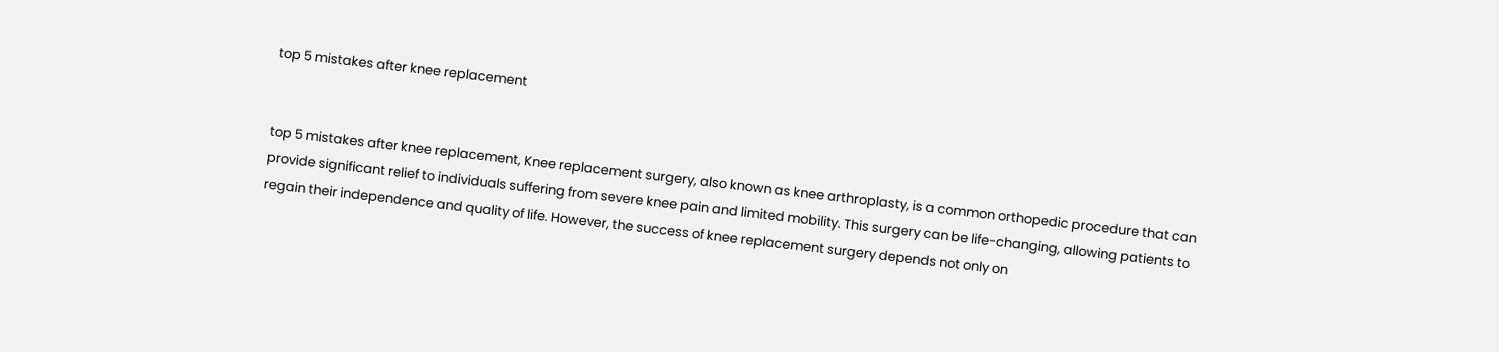top 5 mistakes after knee replacement


top 5 mistakes after knee replacement, Knee replacement surgery, also known as knee arthroplasty, is a common orthopedic procedure that can provide significant relief to individuals suffering from severe knee pain and limited mobility. This surgery can be life-changing, allowing patients to regain their independence and quality of life. However, the success of knee replacement surgery depends not only on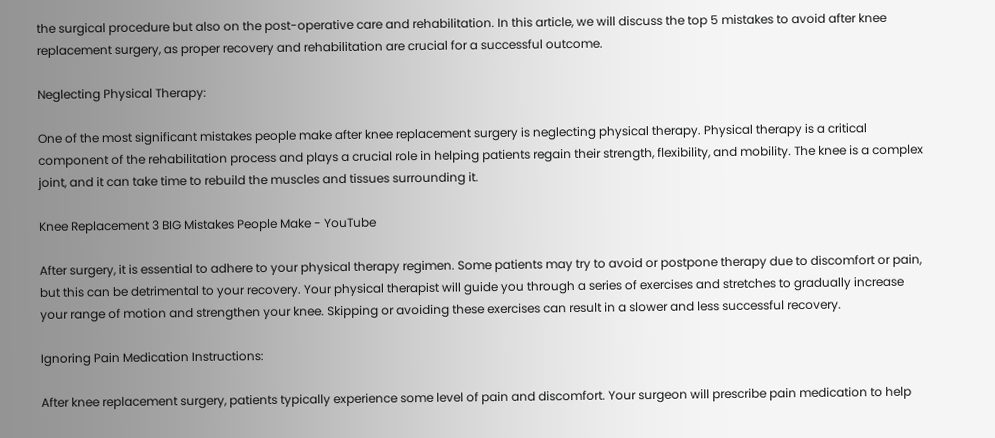the surgical procedure but also on the post-operative care and rehabilitation. In this article, we will discuss the top 5 mistakes to avoid after knee replacement surgery, as proper recovery and rehabilitation are crucial for a successful outcome.

Neglecting Physical Therapy:

One of the most significant mistakes people make after knee replacement surgery is neglecting physical therapy. Physical therapy is a critical component of the rehabilitation process and plays a crucial role in helping patients regain their strength, flexibility, and mobility. The knee is a complex joint, and it can take time to rebuild the muscles and tissues surrounding it.

Knee Replacement 3 BIG Mistakes People Make - YouTube

After surgery, it is essential to adhere to your physical therapy regimen. Some patients may try to avoid or postpone therapy due to discomfort or pain, but this can be detrimental to your recovery. Your physical therapist will guide you through a series of exercises and stretches to gradually increase your range of motion and strengthen your knee. Skipping or avoiding these exercises can result in a slower and less successful recovery.

Ignoring Pain Medication Instructions:

After knee replacement surgery, patients typically experience some level of pain and discomfort. Your surgeon will prescribe pain medication to help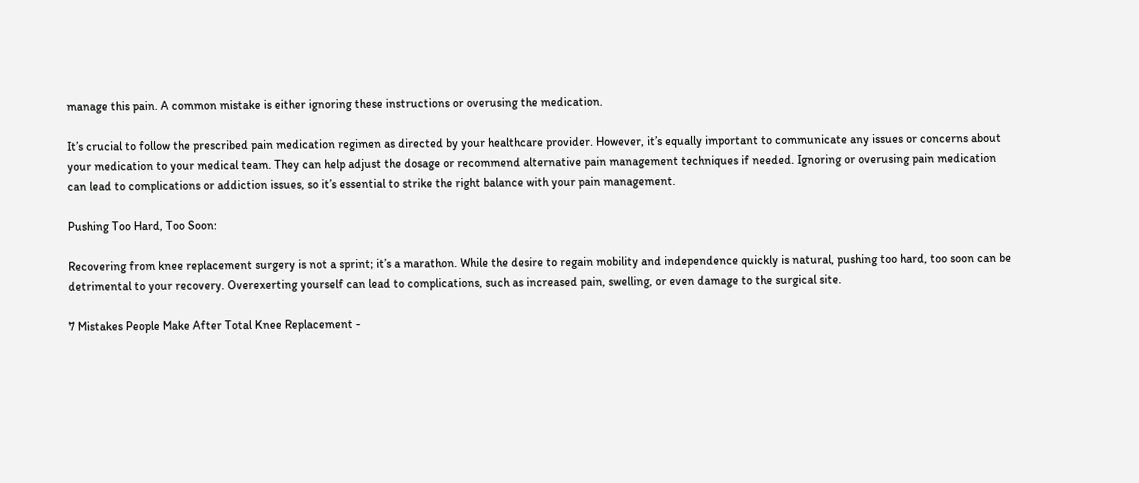manage this pain. A common mistake is either ignoring these instructions or overusing the medication.

It’s crucial to follow the prescribed pain medication regimen as directed by your healthcare provider. However, it’s equally important to communicate any issues or concerns about your medication to your medical team. They can help adjust the dosage or recommend alternative pain management techniques if needed. Ignoring or overusing pain medication can lead to complications or addiction issues, so it’s essential to strike the right balance with your pain management.

Pushing Too Hard, Too Soon:

Recovering from knee replacement surgery is not a sprint; it’s a marathon. While the desire to regain mobility and independence quickly is natural, pushing too hard, too soon can be detrimental to your recovery. Overexerting yourself can lead to complications, such as increased pain, swelling, or even damage to the surgical site.

7 Mistakes People Make After Total Knee Replacement -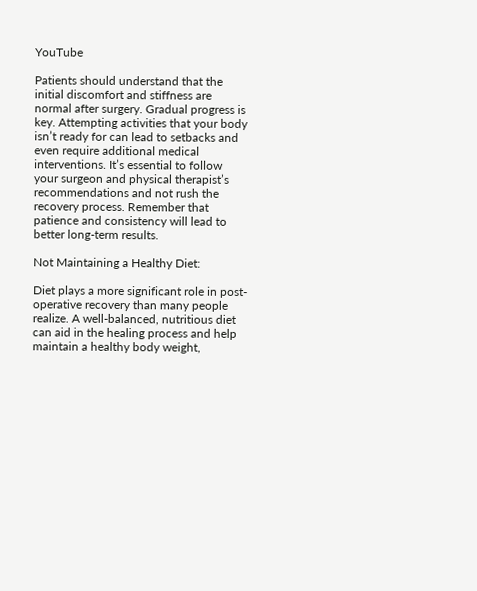YouTube

Patients should understand that the initial discomfort and stiffness are normal after surgery. Gradual progress is key. Attempting activities that your body isn’t ready for can lead to setbacks and even require additional medical interventions. It’s essential to follow your surgeon and physical therapist’s recommendations and not rush the recovery process. Remember that patience and consistency will lead to better long-term results.

Not Maintaining a Healthy Diet:

Diet plays a more significant role in post-operative recovery than many people realize. A well-balanced, nutritious diet can aid in the healing process and help maintain a healthy body weight,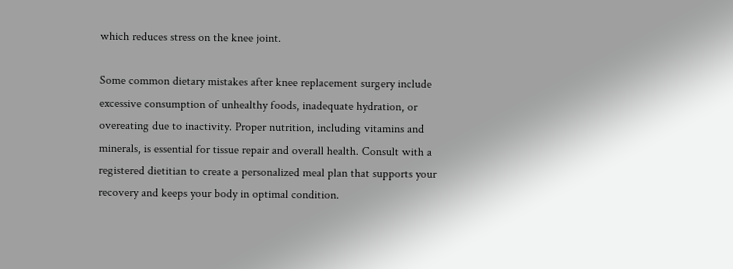which reduces stress on the knee joint.

Some common dietary mistakes after knee replacement surgery include excessive consumption of unhealthy foods, inadequate hydration, or overeating due to inactivity. Proper nutrition, including vitamins and minerals, is essential for tissue repair and overall health. Consult with a registered dietitian to create a personalized meal plan that supports your recovery and keeps your body in optimal condition.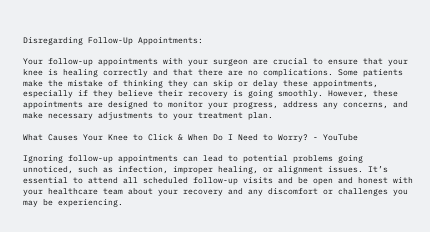Disregarding Follow-Up Appointments:

Your follow-up appointments with your surgeon are crucial to ensure that your knee is healing correctly and that there are no complications. Some patients make the mistake of thinking they can skip or delay these appointments, especially if they believe their recovery is going smoothly. However, these appointments are designed to monitor your progress, address any concerns, and make necessary adjustments to your treatment plan.

What Causes Your Knee to Click & When Do I Need to Worry? - YouTube

Ignoring follow-up appointments can lead to potential problems going unnoticed, such as infection, improper healing, or alignment issues. It’s essential to attend all scheduled follow-up visits and be open and honest with your healthcare team about your recovery and any discomfort or challenges you may be experiencing.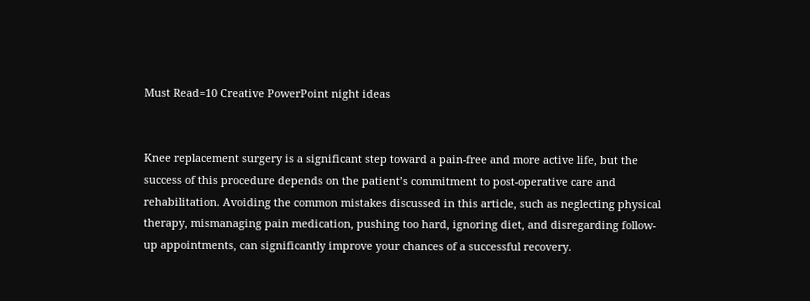Must Read=10 Creative PowerPoint night ideas


Knee replacement surgery is a significant step toward a pain-free and more active life, but the success of this procedure depends on the patient’s commitment to post-operative care and rehabilitation. Avoiding the common mistakes discussed in this article, such as neglecting physical therapy, mismanaging pain medication, pushing too hard, ignoring diet, and disregarding follow-up appointments, can significantly improve your chances of a successful recovery.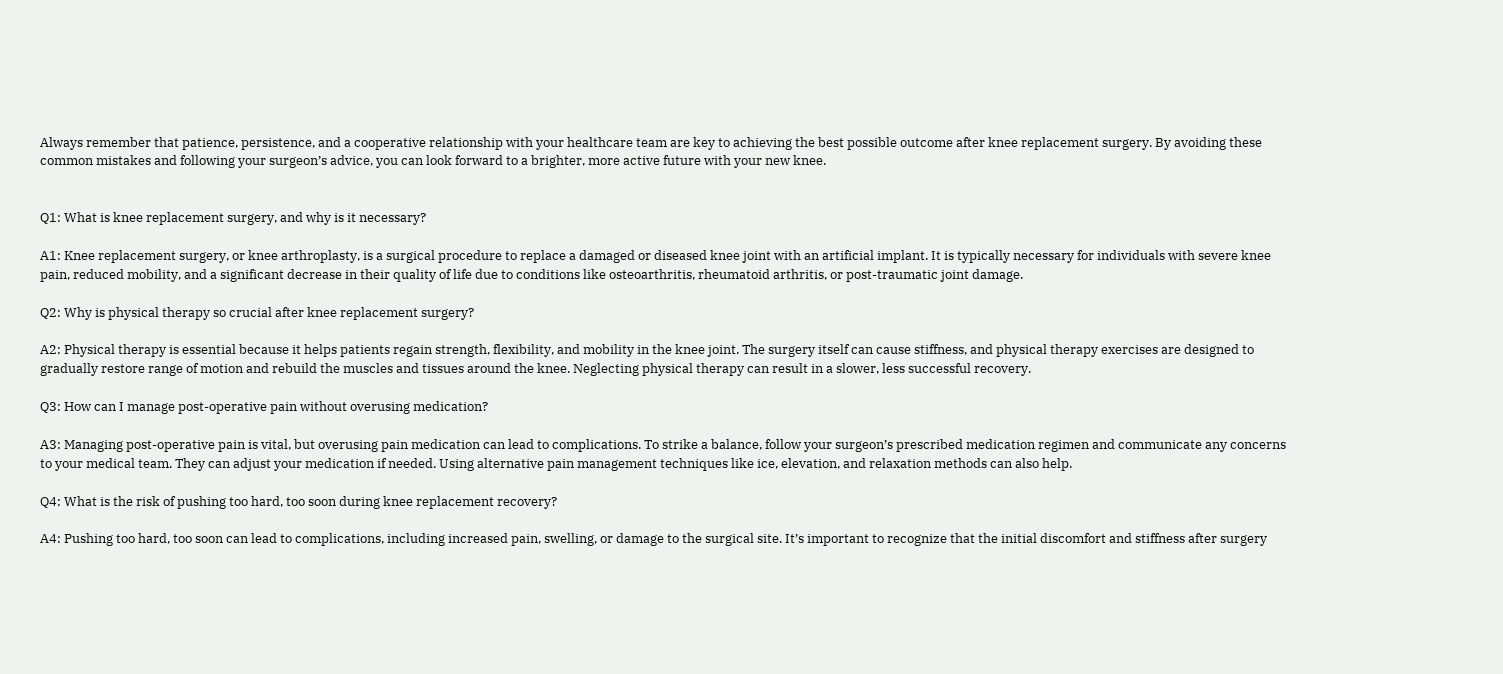Always remember that patience, persistence, and a cooperative relationship with your healthcare team are key to achieving the best possible outcome after knee replacement surgery. By avoiding these common mistakes and following your surgeon’s advice, you can look forward to a brighter, more active future with your new knee.


Q1: What is knee replacement surgery, and why is it necessary?

A1: Knee replacement surgery, or knee arthroplasty, is a surgical procedure to replace a damaged or diseased knee joint with an artificial implant. It is typically necessary for individuals with severe knee pain, reduced mobility, and a significant decrease in their quality of life due to conditions like osteoarthritis, rheumatoid arthritis, or post-traumatic joint damage.

Q2: Why is physical therapy so crucial after knee replacement surgery?

A2: Physical therapy is essential because it helps patients regain strength, flexibility, and mobility in the knee joint. The surgery itself can cause stiffness, and physical therapy exercises are designed to gradually restore range of motion and rebuild the muscles and tissues around the knee. Neglecting physical therapy can result in a slower, less successful recovery.

Q3: How can I manage post-operative pain without overusing medication?

A3: Managing post-operative pain is vital, but overusing pain medication can lead to complications. To strike a balance, follow your surgeon’s prescribed medication regimen and communicate any concerns to your medical team. They can adjust your medication if needed. Using alternative pain management techniques like ice, elevation, and relaxation methods can also help.

Q4: What is the risk of pushing too hard, too soon during knee replacement recovery?

A4: Pushing too hard, too soon can lead to complications, including increased pain, swelling, or damage to the surgical site. It’s important to recognize that the initial discomfort and stiffness after surgery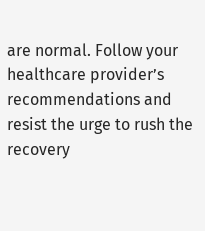are normal. Follow your healthcare provider’s recommendations and resist the urge to rush the recovery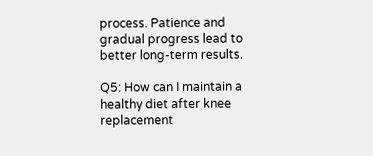process. Patience and gradual progress lead to better long-term results.

Q5: How can I maintain a healthy diet after knee replacement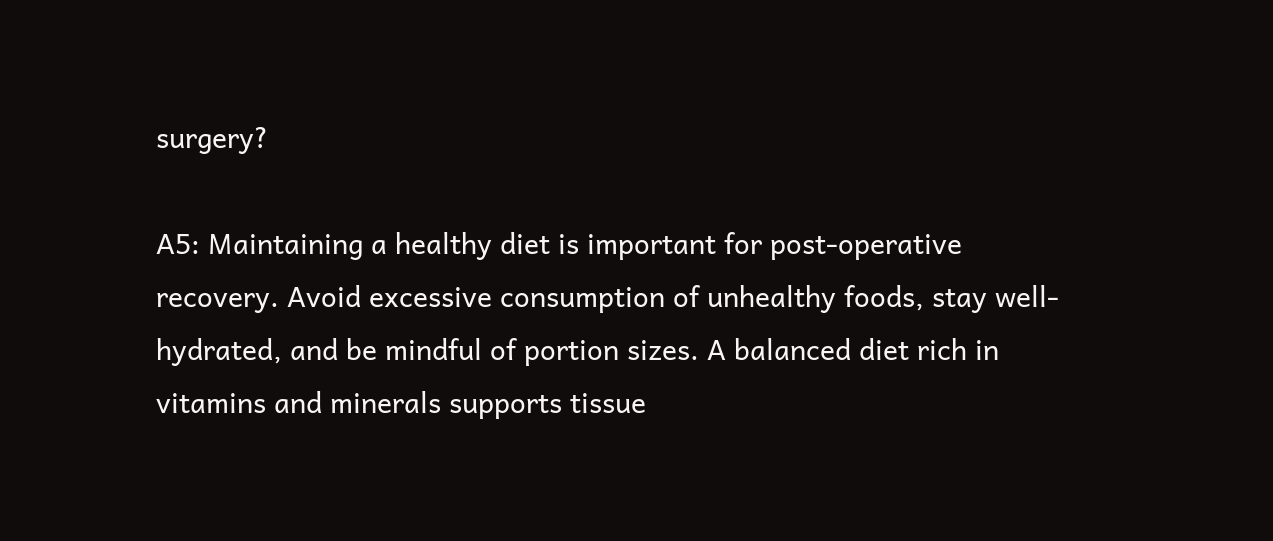surgery?

A5: Maintaining a healthy diet is important for post-operative recovery. Avoid excessive consumption of unhealthy foods, stay well-hydrated, and be mindful of portion sizes. A balanced diet rich in vitamins and minerals supports tissue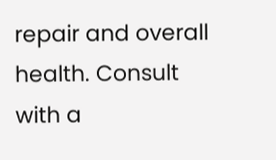repair and overall health. Consult with a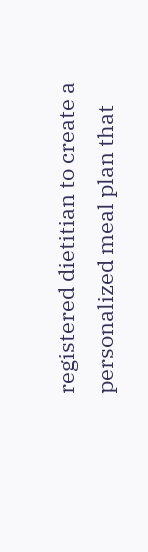registered dietitian to create a personalized meal plan that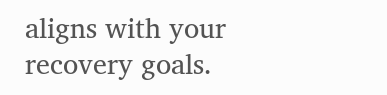aligns with your recovery goals.